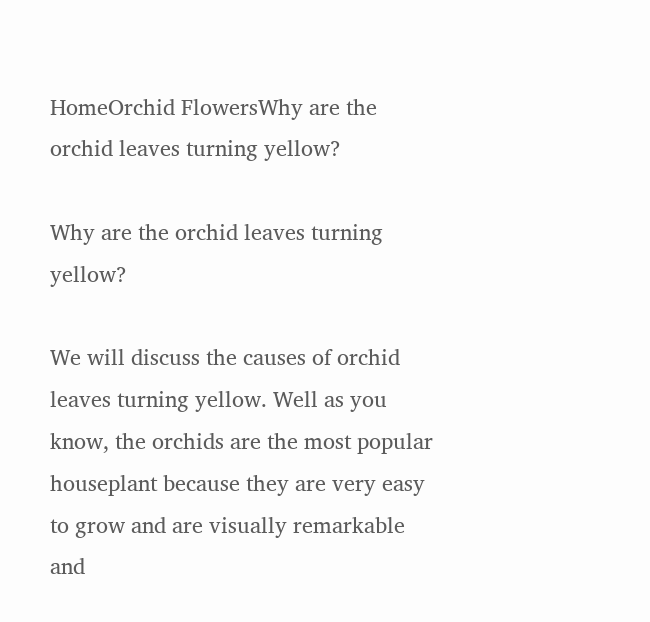HomeOrchid FlowersWhy are the orchid leaves turning yellow?

Why are the orchid leaves turning yellow?

We will discuss the causes of orchid leaves turning yellow. Well as you know, the orchids are the most popular houseplant because they are very easy to grow and are visually remarkable and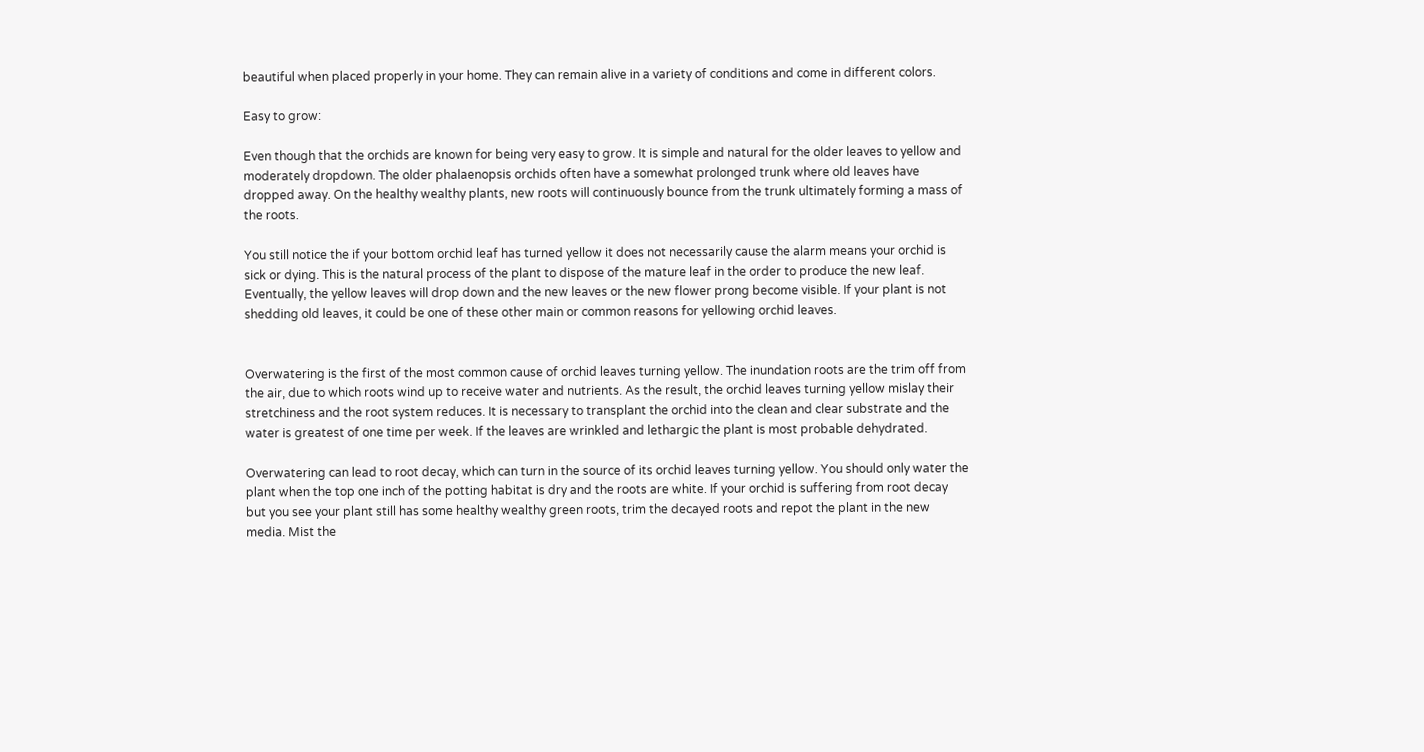beautiful when placed properly in your home. They can remain alive in a variety of conditions and come in different colors.

Easy to grow:

Even though that the orchids are known for being very easy to grow. It is simple and natural for the older leaves to yellow and moderately dropdown. The older phalaenopsis orchids often have a somewhat prolonged trunk where old leaves have dropped away. On the healthy wealthy plants, new roots will continuously bounce from the trunk ultimately forming a mass of the roots.

You still notice the if your bottom orchid leaf has turned yellow it does not necessarily cause the alarm means your orchid is sick or dying. This is the natural process of the plant to dispose of the mature leaf in the order to produce the new leaf. Eventually, the yellow leaves will drop down and the new leaves or the new flower prong become visible. If your plant is not shedding old leaves, it could be one of these other main or common reasons for yellowing orchid leaves.


Overwatering is the first of the most common cause of orchid leaves turning yellow. The inundation roots are the trim off from the air, due to which roots wind up to receive water and nutrients. As the result, the orchid leaves turning yellow mislay their stretchiness and the root system reduces. It is necessary to transplant the orchid into the clean and clear substrate and the water is greatest of one time per week. If the leaves are wrinkled and lethargic the plant is most probable dehydrated.

Overwatering can lead to root decay, which can turn in the source of its orchid leaves turning yellow. You should only water the plant when the top one inch of the potting habitat is dry and the roots are white. If your orchid is suffering from root decay but you see your plant still has some healthy wealthy green roots, trim the decayed roots and repot the plant in the new media. Mist the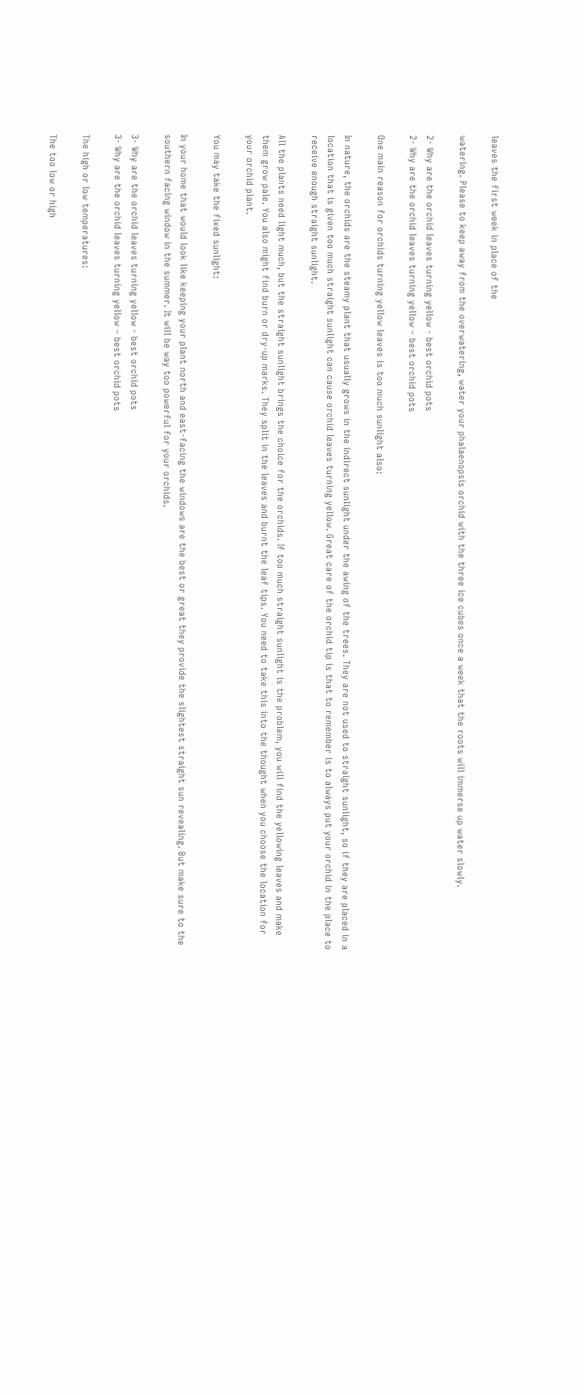leaves the first week in place of the

watering. Please to keep away from the overwatering, water your phalaenopsis orchid with the three ice cubes once a week that the roots will immerse up water slowly.

2- Why are the orchid leaves turning yellow - best orchid pots
2- Why are the orchid leaves turning yellow – best orchid pots

One main reason for orchids turning yellow leaves is too much sunlight also:

In nature, the orchids are the steamy plant that usually grows in the indirect sunlight under the awing of the trees. They are not used to straight sunlight, so if they are placed in a location that is given too much straight sunlight can cause orchid leaves turning yellow. Great care of the orchid tip is that to remember is to always put your orchid in the place to receive enough straight sunlight.

All the plants need light much, but the straight sunlight brings the choice for the orchids. If too much straight sunlight is the problem, you will find the yellowing leaves and make them grow pale. You also might find burn or dry-up marks. They split in the leaves and burnt the leaf tips. You need to take this into the thought when you choose the location for your orchid plant.

You may take the fixed sunlight:

In your home that would look like keeping your plant north and east-facing the windows are the best or great they provide the slightest straight sun revealing. But make sure to the southern facing window in the summer. It will be way too powerful for your orchids.

3- Why are the orchid leaves turning yellow - best orchid pots
3- Why are the orchid leaves turning yellow – best orchid pots

The high or low temperatures:

The too low or high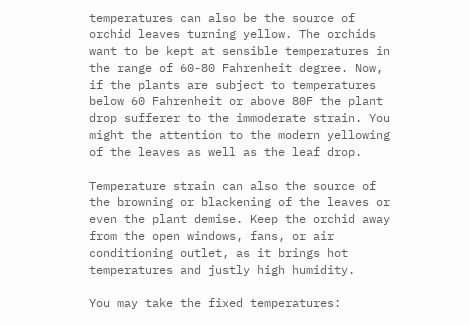temperatures can also be the source of orchid leaves turning yellow. The orchids want to be kept at sensible temperatures in the range of 60-80 Fahrenheit degree. Now, if the plants are subject to temperatures below 60 Fahrenheit or above 80F the plant drop sufferer to the immoderate strain. You might the attention to the modern yellowing of the leaves as well as the leaf drop.

Temperature strain can also the source of the browning or blackening of the leaves or even the plant demise. Keep the orchid away from the open windows, fans, or air conditioning outlet, as it brings hot temperatures and justly high humidity.

You may take the fixed temperatures: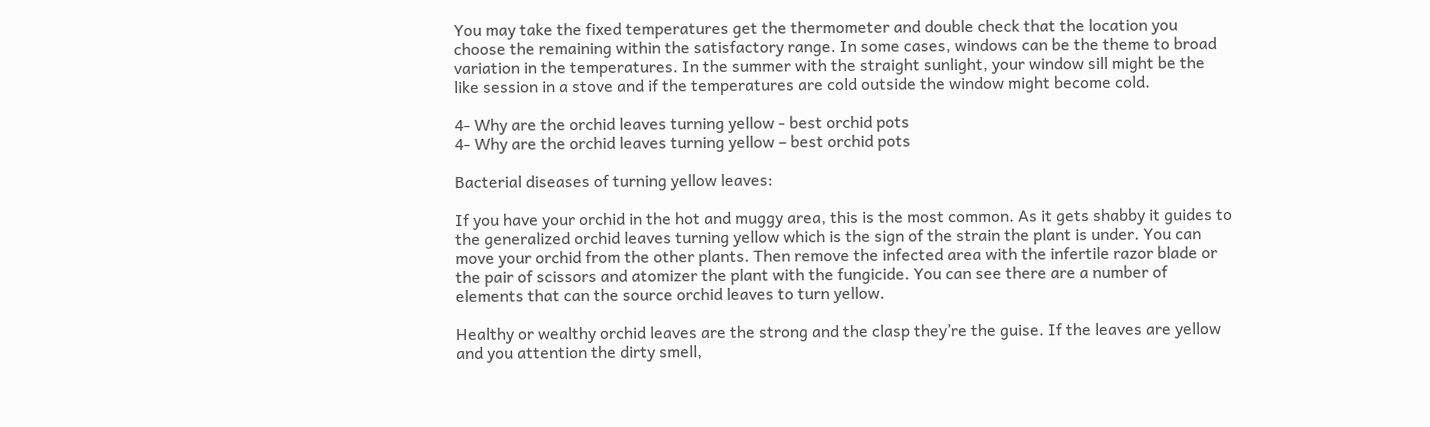You may take the fixed temperatures get the thermometer and double check that the location you choose the remaining within the satisfactory range. In some cases, windows can be the theme to broad variation in the temperatures. In the summer with the straight sunlight, your window sill might be the like session in a stove and if the temperatures are cold outside the window might become cold.

4- Why are the orchid leaves turning yellow - best orchid pots
4- Why are the orchid leaves turning yellow – best orchid pots

Bacterial diseases of turning yellow leaves:

If you have your orchid in the hot and muggy area, this is the most common. As it gets shabby it guides to the generalized orchid leaves turning yellow which is the sign of the strain the plant is under. You can move your orchid from the other plants. Then remove the infected area with the infertile razor blade or the pair of scissors and atomizer the plant with the fungicide. You can see there are a number of elements that can the source orchid leaves to turn yellow.

Healthy or wealthy orchid leaves are the strong and the clasp they’re the guise. If the leaves are yellow and you attention the dirty smell,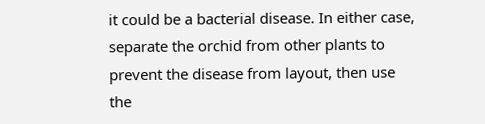it could be a bacterial disease. In either case, separate the orchid from other plants to prevent the disease from layout, then use the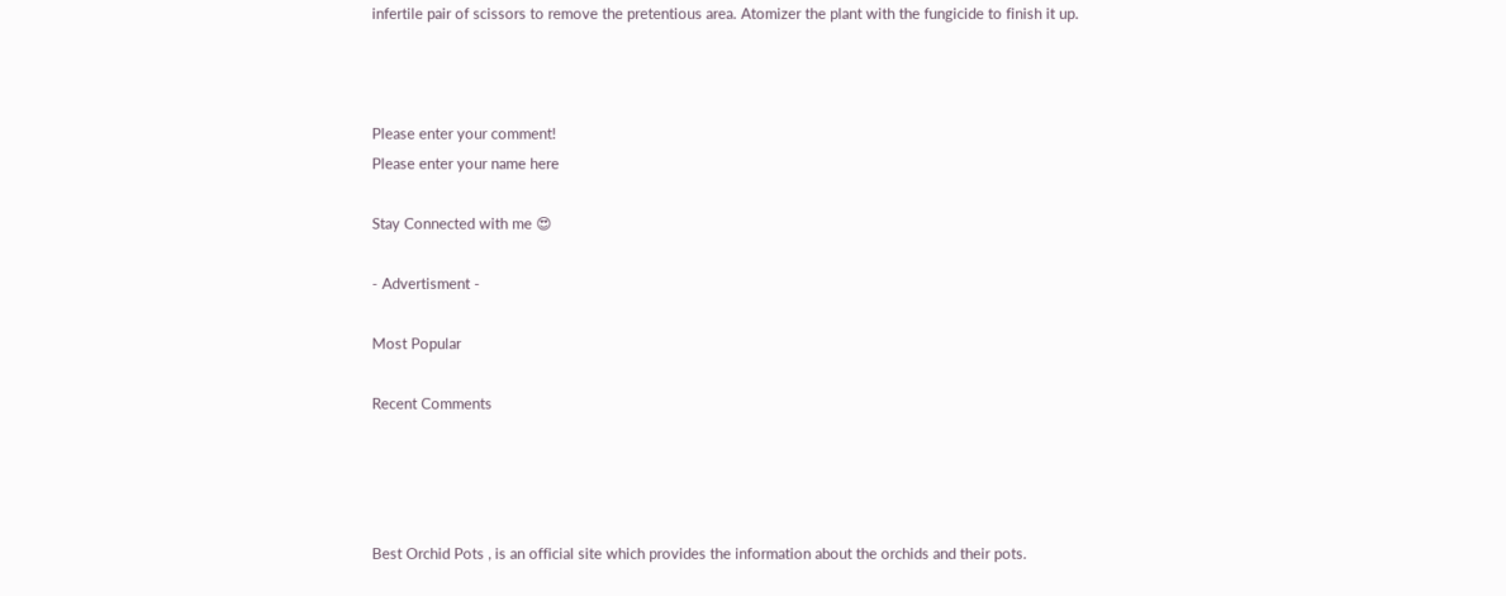infertile pair of scissors to remove the pretentious area. Atomizer the plant with the fungicide to finish it up.



Please enter your comment!
Please enter your name here

Stay Connected with me 😍

- Advertisment -

Most Popular

Recent Comments




Best Orchid Pots , is an official site which provides the information about the orchids and their pots.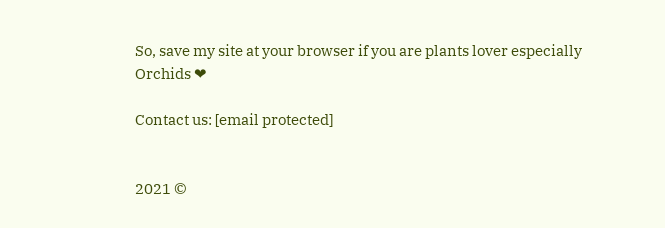So, save my site at your browser if you are plants lover especially Orchids ❤

Contact us: [email protected]


2021 ©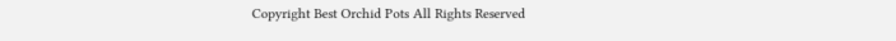Copyright Best Orchid Pots All Rights Reserved